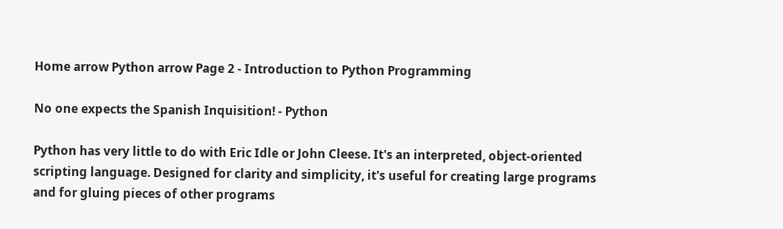Home arrow Python arrow Page 2 - Introduction to Python Programming

No one expects the Spanish Inquisition! - Python

Python has very little to do with Eric Idle or John Cleese. It's an interpreted, object-oriented scripting language. Designed for clarity and simplicity, it's useful for creating large programs and for gluing pieces of other programs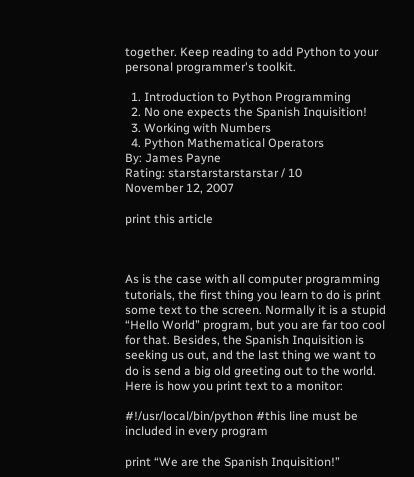together. Keep reading to add Python to your personal programmer's toolkit.

  1. Introduction to Python Programming
  2. No one expects the Spanish Inquisition!
  3. Working with Numbers
  4. Python Mathematical Operators
By: James Payne
Rating: starstarstarstarstar / 10
November 12, 2007

print this article



As is the case with all computer programming tutorials, the first thing you learn to do is print some text to the screen. Normally it is a stupid “Hello World” program, but you are far too cool for that. Besides, the Spanish Inquisition is seeking us out, and the last thing we want to do is send a big old greeting out to the world. Here is how you print text to a monitor:

#!/usr/local/bin/python #this line must be included in every program

print “We are the Spanish Inquisition!”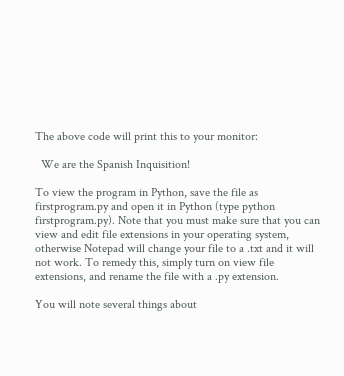The above code will print this to your monitor:

  We are the Spanish Inquisition!

To view the program in Python, save the file as firstprogram.py and open it in Python (type python firstprogram.py). Note that you must make sure that you can view and edit file extensions in your operating system, otherwise Notepad will change your file to a .txt and it will not work. To remedy this, simply turn on view file extensions, and rename the file with a .py extension.

You will note several things about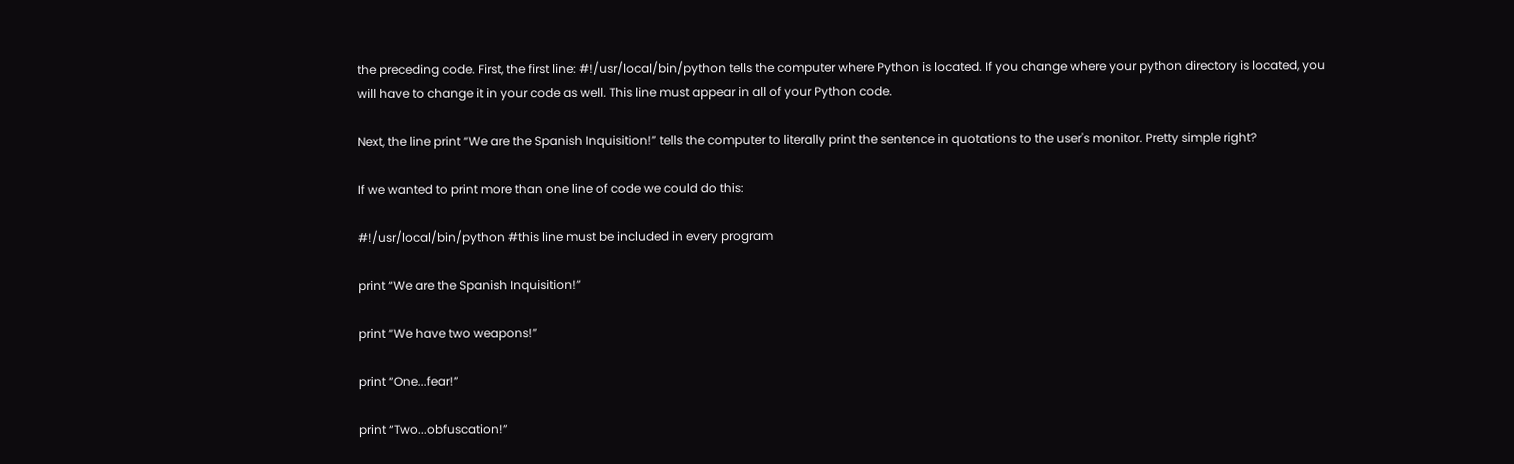the preceding code. First, the first line: #!/usr/local/bin/python tells the computer where Python is located. If you change where your python directory is located, you will have to change it in your code as well. This line must appear in all of your Python code.

Next, the line print “We are the Spanish Inquisition!” tells the computer to literally print the sentence in quotations to the user's monitor. Pretty simple right?

If we wanted to print more than one line of code we could do this:

#!/usr/local/bin/python #this line must be included in every program

print “We are the Spanish Inquisition!”

print “We have two weapons!”

print “One...fear!”

print “Two...obfuscation!”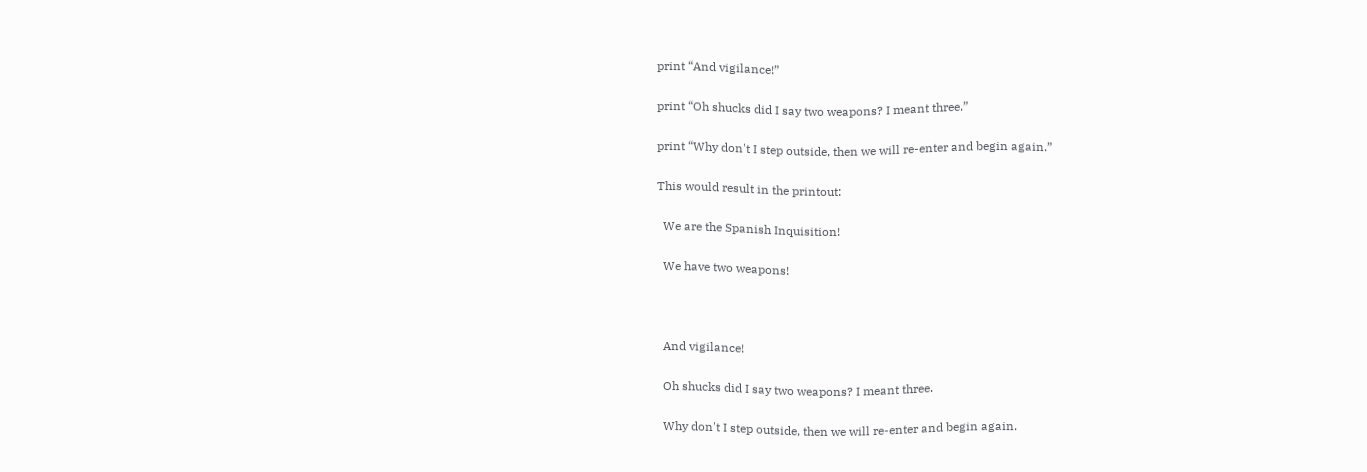print “And vigilance!”

print “Oh shucks did I say two weapons? I meant three.”

print “Why don't I step outside, then we will re-enter and begin again.”

This would result in the printout:

  We are the Spanish Inquisition!

  We have two weapons!



  And vigilance!

  Oh shucks did I say two weapons? I meant three.

  Why don't I step outside, then we will re-enter and begin again.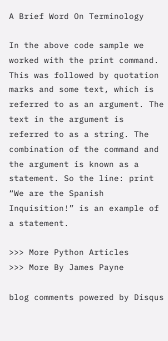A Brief Word On Terminology

In the above code sample we worked with the print command. This was followed by quotation marks and some text, which is referred to as an argument. The text in the argument is referred to as a string. The combination of the command and the argument is known as a statement. So the line: print “We are the Spanish Inquisition!” is an example of a statement.

>>> More Python Articles          >>> More By James Payne

blog comments powered by Disqus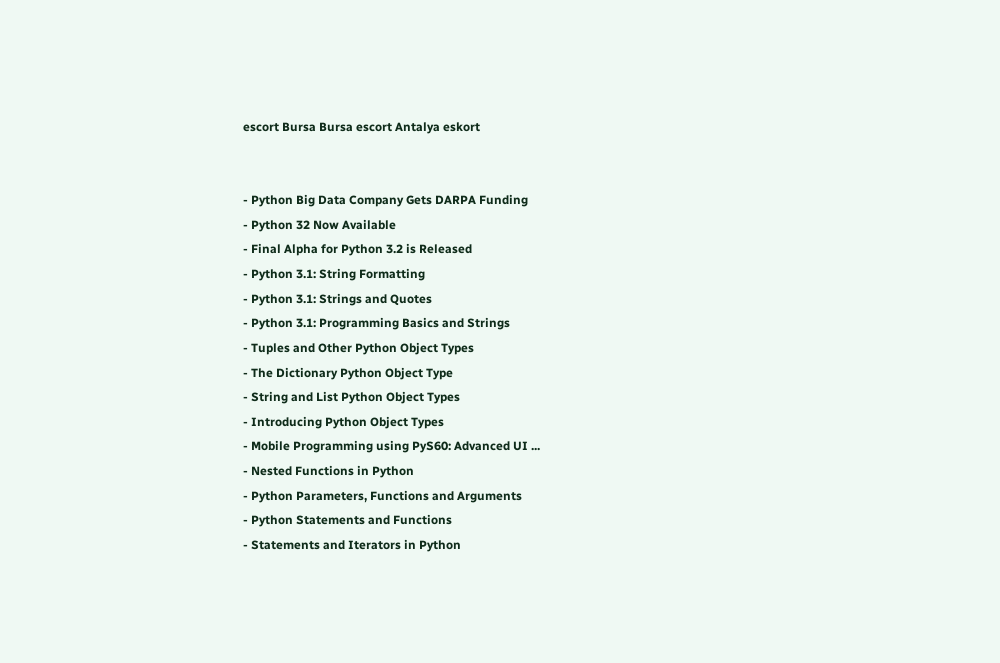escort Bursa Bursa escort Antalya eskort


- Python Big Data Company Gets DARPA Funding
- Python 32 Now Available
- Final Alpha for Python 3.2 is Released
- Python 3.1: String Formatting
- Python 3.1: Strings and Quotes
- Python 3.1: Programming Basics and Strings
- Tuples and Other Python Object Types
- The Dictionary Python Object Type
- String and List Python Object Types
- Introducing Python Object Types
- Mobile Programming using PyS60: Advanced UI ...
- Nested Functions in Python
- Python Parameters, Functions and Arguments
- Python Statements and Functions
- Statements and Iterators in Python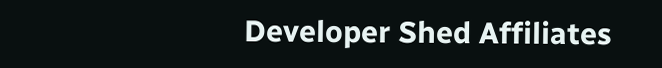Developer Shed Affiliates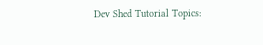Dev Shed Tutorial Topics: